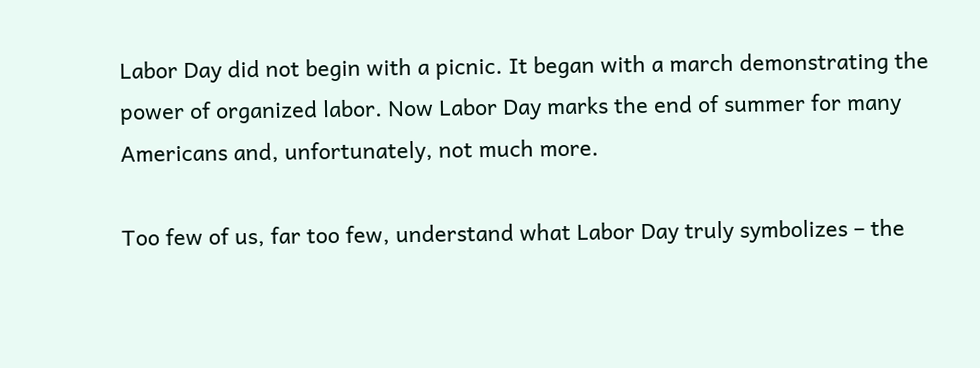Labor Day did not begin with a picnic. It began with a march demonstrating the power of organized labor. Now Labor Day marks the end of summer for many Americans and, unfortunately, not much more.

Too few of us, far too few, understand what Labor Day truly symbolizes – the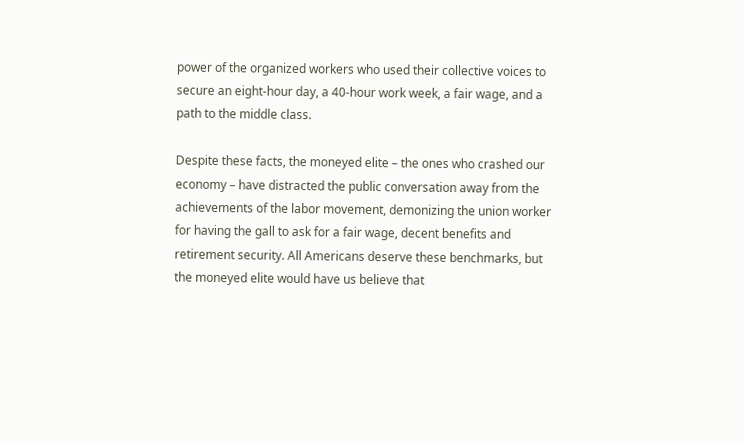power of the organized workers who used their collective voices to secure an eight-hour day, a 40-hour work week, a fair wage, and a path to the middle class.

Despite these facts, the moneyed elite – the ones who crashed our economy – have distracted the public conversation away from the achievements of the labor movement, demonizing the union worker for having the gall to ask for a fair wage, decent benefits and retirement security. All Americans deserve these benchmarks, but the moneyed elite would have us believe that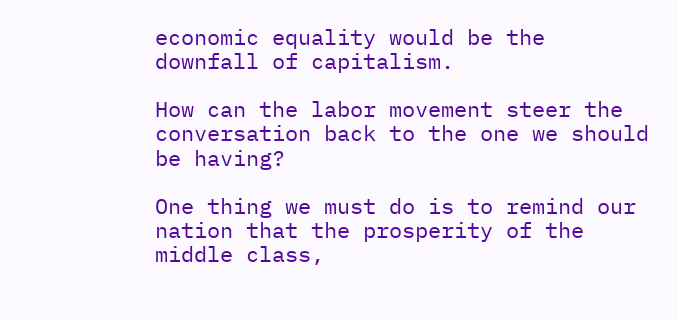economic equality would be the downfall of capitalism.

How can the labor movement steer the conversation back to the one we should be having?

One thing we must do is to remind our nation that the prosperity of the middle class,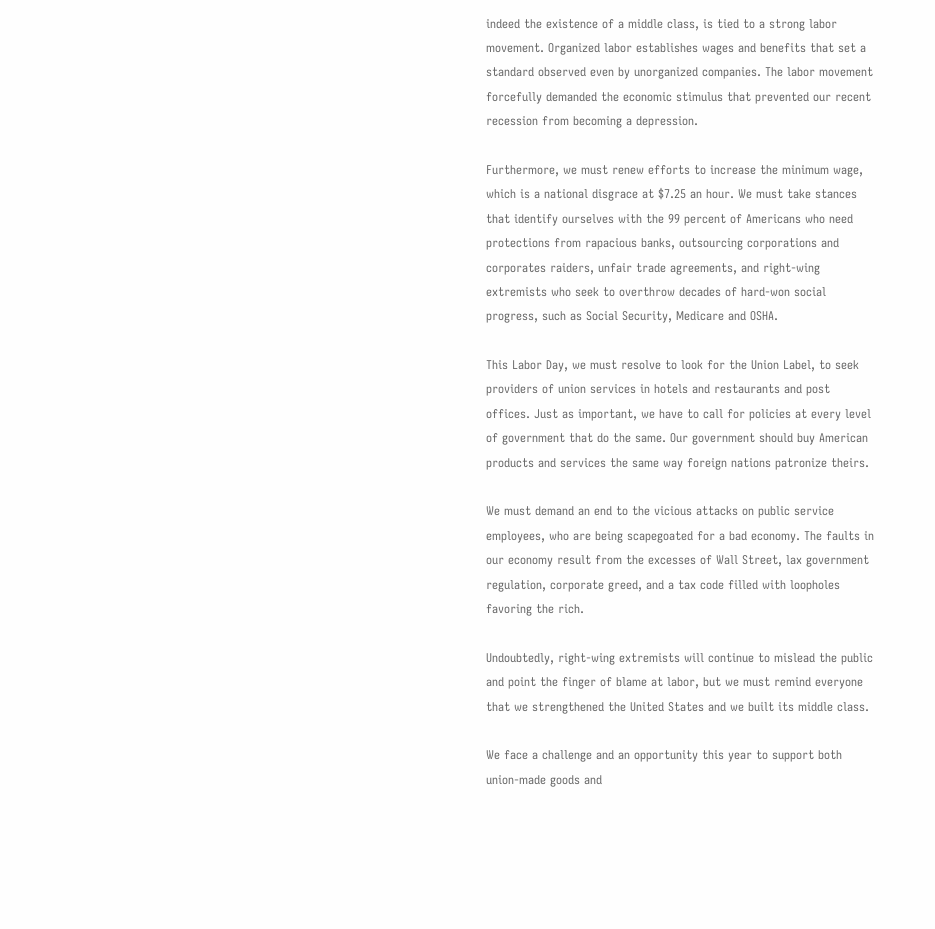indeed the existence of a middle class, is tied to a strong labor movement. Organized labor establishes wages and benefits that set a standard observed even by unorganized companies. The labor movement forcefully demanded the economic stimulus that prevented our recent recession from becoming a depression.

Furthermore, we must renew efforts to increase the minimum wage, which is a national disgrace at $7.25 an hour. We must take stances that identify ourselves with the 99 percent of Americans who need protections from rapacious banks, outsourcing corporations and corporates raiders, unfair trade agreements, and right-wing extremists who seek to overthrow decades of hard-won social progress, such as Social Security, Medicare and OSHA.

This Labor Day, we must resolve to look for the Union Label, to seek providers of union services in hotels and restaurants and post offices. Just as important, we have to call for policies at every level of government that do the same. Our government should buy American products and services the same way foreign nations patronize theirs.

We must demand an end to the vicious attacks on public service employees, who are being scapegoated for a bad economy. The faults in our economy result from the excesses of Wall Street, lax government regulation, corporate greed, and a tax code filled with loopholes favoring the rich.

Undoubtedly, right-wing extremists will continue to mislead the public and point the finger of blame at labor, but we must remind everyone that we strengthened the United States and we built its middle class.

We face a challenge and an opportunity this year to support both union-made goods and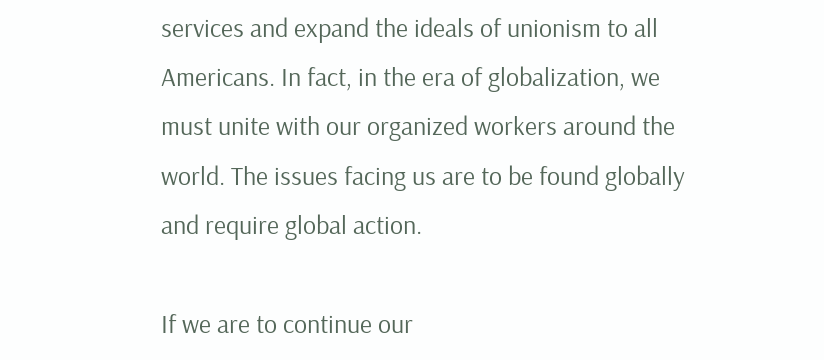services and expand the ideals of unionism to all Americans. In fact, in the era of globalization, we must unite with our organized workers around the world. The issues facing us are to be found globally and require global action.

If we are to continue our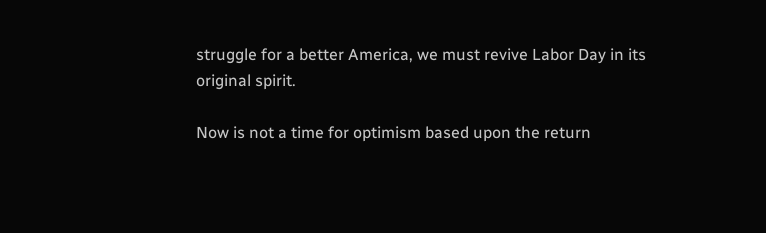struggle for a better America, we must revive Labor Day in its original spirit.

Now is not a time for optimism based upon the return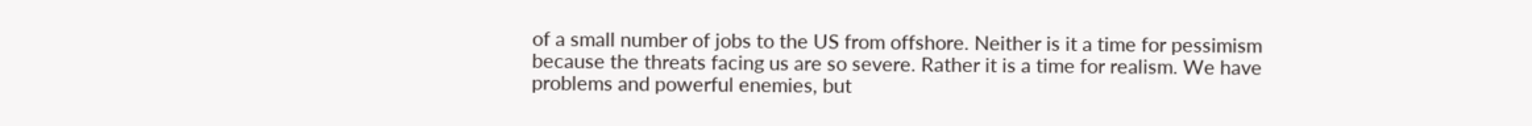of a small number of jobs to the US from offshore. Neither is it a time for pessimism because the threats facing us are so severe. Rather it is a time for realism. We have problems and powerful enemies, but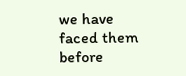we have faced them before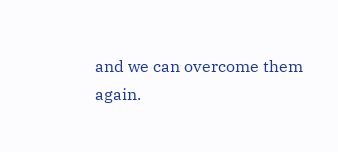and we can overcome them again.